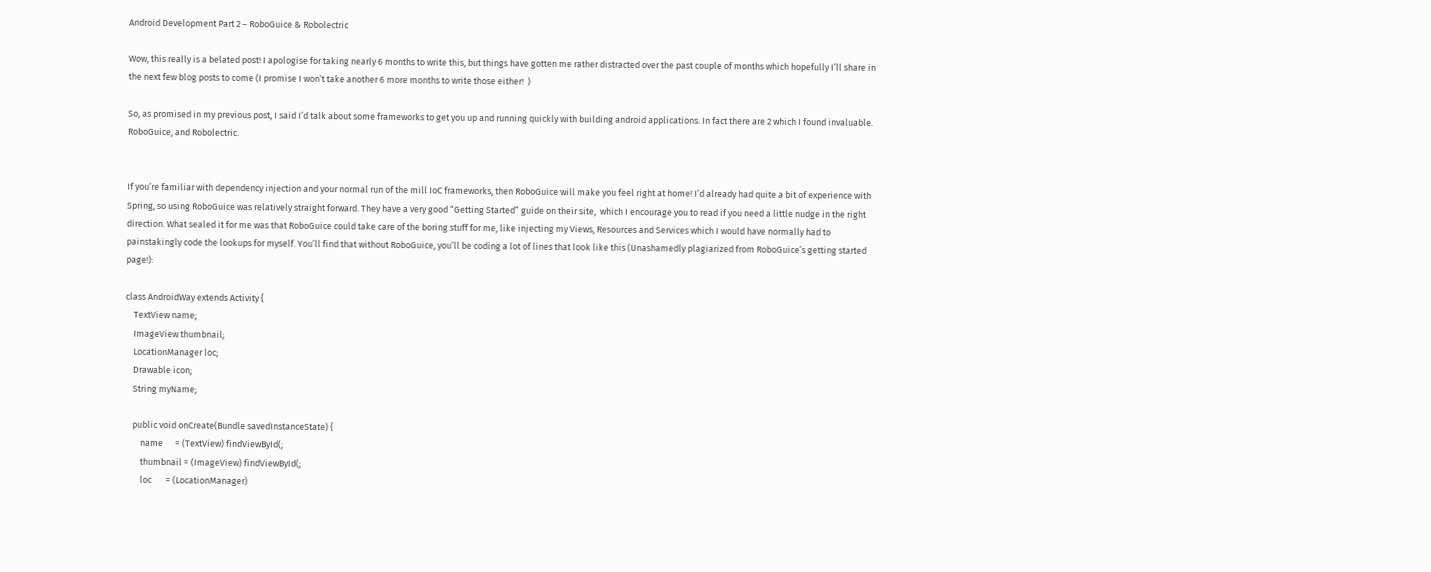Android Development Part 2 – RoboGuice & Robolectric

Wow, this really is a belated post! I apologise for taking nearly 6 months to write this, but things have gotten me rather distracted over the past couple of months which hopefully I’ll share in the next few blog posts to come (I promise I won’t take another 6 more months to write those either!  )

So, as promised in my previous post, I said I’d talk about some frameworks to get you up and running quickly with building android applications. In fact there are 2 which I found invaluable. RoboGuice, and Robolectric.


If you’re familiar with dependency injection and your normal run of the mill IoC frameworks, then RoboGuice will make you feel right at home! I’d already had quite a bit of experience with Spring, so using RoboGuice was relatively straight forward. They have a very good “Getting Started” guide on their site,  which I encourage you to read if you need a little nudge in the right direction. What sealed it for me was that RoboGuice could take care of the boring stuff for me, like injecting my Views, Resources and Services which I would have normally had to painstakingly code the lookups for myself. You’ll find that without RoboGuice, you’ll be coding a lot of lines that look like this (Unashamedly plagiarized from RoboGuice’s getting started page!):

class AndroidWay extends Activity {
    TextView name;
    ImageView thumbnail;
    LocationManager loc;
    Drawable icon;
    String myName;

    public void onCreate(Bundle savedInstanceState) {
        name      = (TextView) findViewById(;
        thumbnail = (ImageView) findViewById(;
        loc       = (LocationManager)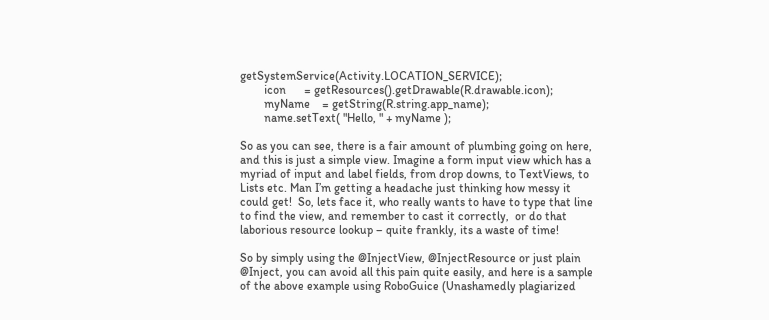getSystemService(Activity.LOCATION_SERVICE);
        icon      = getResources().getDrawable(R.drawable.icon);
        myName    = getString(R.string.app_name);
        name.setText( "Hello, " + myName );

So as you can see, there is a fair amount of plumbing going on here, and this is just a simple view. Imagine a form input view which has a myriad of input and label fields, from drop downs, to TextViews, to Lists etc. Man I’m getting a headache just thinking how messy it could get!  So, lets face it, who really wants to have to type that line to find the view, and remember to cast it correctly,  or do that laborious resource lookup – quite frankly, its a waste of time!

So by simply using the @InjectView, @InjectResource or just plain @Inject, you can avoid all this pain quite easily, and here is a sample of the above example using RoboGuice (Unashamedly plagiarized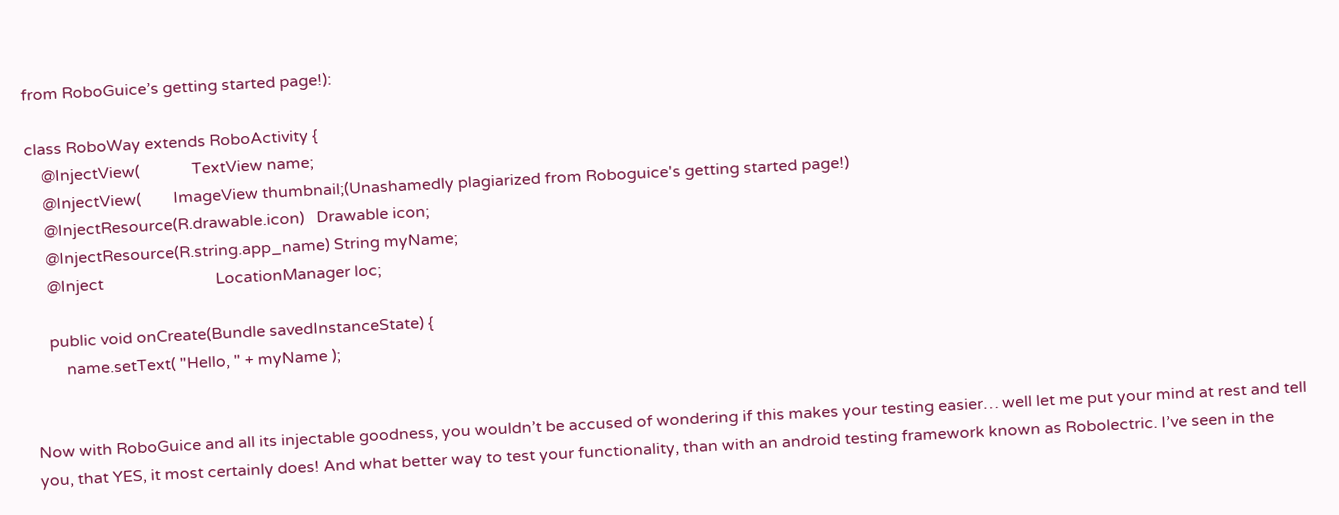from RoboGuice’s getting started page!):

class RoboWay extends RoboActivity {
    @InjectView(             TextView name;
    @InjectView(        ImageView thumbnail;(Unashamedly plagiarized from Roboguice's getting started page!)
    @InjectResource(R.drawable.icon)   Drawable icon;
    @InjectResource(R.string.app_name) String myName;
    @Inject                            LocationManager loc;

    public void onCreate(Bundle savedInstanceState) {
        name.setText( "Hello, " + myName );


Now with RoboGuice and all its injectable goodness, you wouldn’t be accused of wondering if this makes your testing easier… well let me put your mind at rest and tell you, that YES, it most certainly does! And what better way to test your functionality, than with an android testing framework known as Robolectric. I’ve seen in the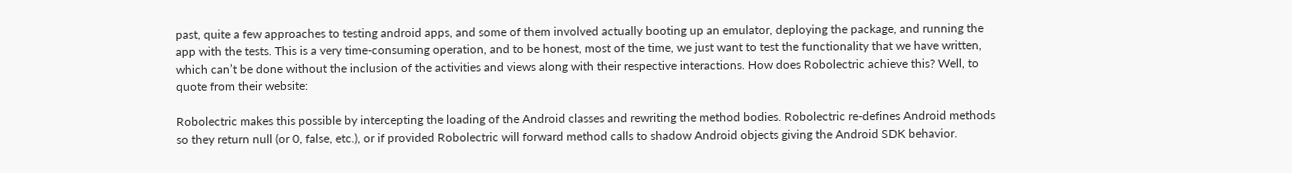past, quite a few approaches to testing android apps, and some of them involved actually booting up an emulator, deploying the package, and running the app with the tests. This is a very time-consuming operation, and to be honest, most of the time, we just want to test the functionality that we have written, which can’t be done without the inclusion of the activities and views along with their respective interactions. How does Robolectric achieve this? Well, to quote from their website:

Robolectric makes this possible by intercepting the loading of the Android classes and rewriting the method bodies. Robolectric re-defines Android methods so they return null (or 0, false, etc.), or if provided Robolectric will forward method calls to shadow Android objects giving the Android SDK behavior.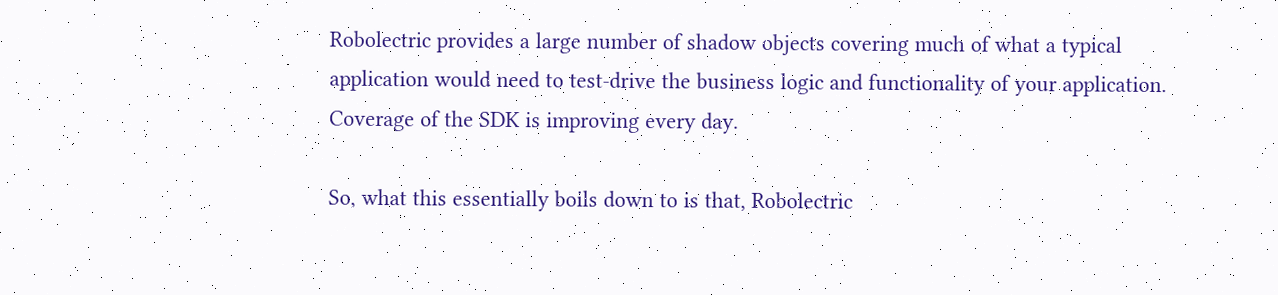Robolectric provides a large number of shadow objects covering much of what a typical application would need to test-drive the business logic and functionality of your application. Coverage of the SDK is improving every day.

So, what this essentially boils down to is that, Robolectric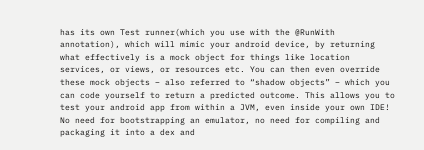has its own Test runner(which you use with the @RunWith annotation), which will mimic your android device, by returning what effectively is a mock object for things like location services, or views, or resources etc. You can then even override these mock objects – also referred to “shadow objects” – which you can code yourself to return a predicted outcome. This allows you to test your android app from within a JVM, even inside your own IDE! No need for bootstrapping an emulator, no need for compiling and packaging it into a dex and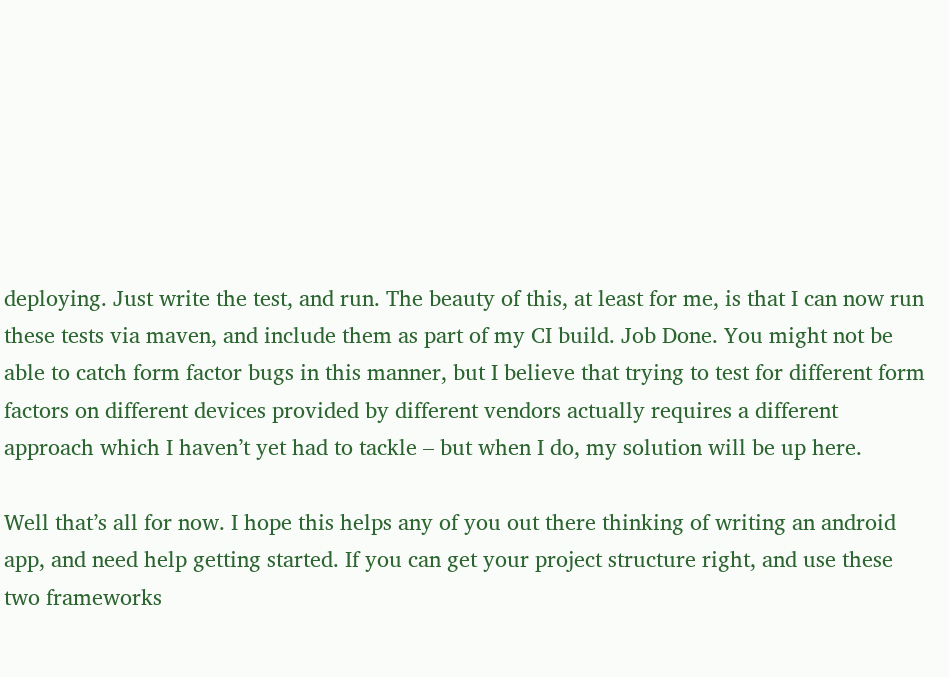deploying. Just write the test, and run. The beauty of this, at least for me, is that I can now run these tests via maven, and include them as part of my CI build. Job Done. You might not be able to catch form factor bugs in this manner, but I believe that trying to test for different form factors on different devices provided by different vendors actually requires a different approach which I haven’t yet had to tackle – but when I do, my solution will be up here.

Well that’s all for now. I hope this helps any of you out there thinking of writing an android app, and need help getting started. If you can get your project structure right, and use these two frameworks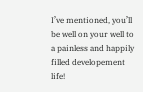I’ve mentioned, you’ll be well on your well to a painless and happily filled developement life!